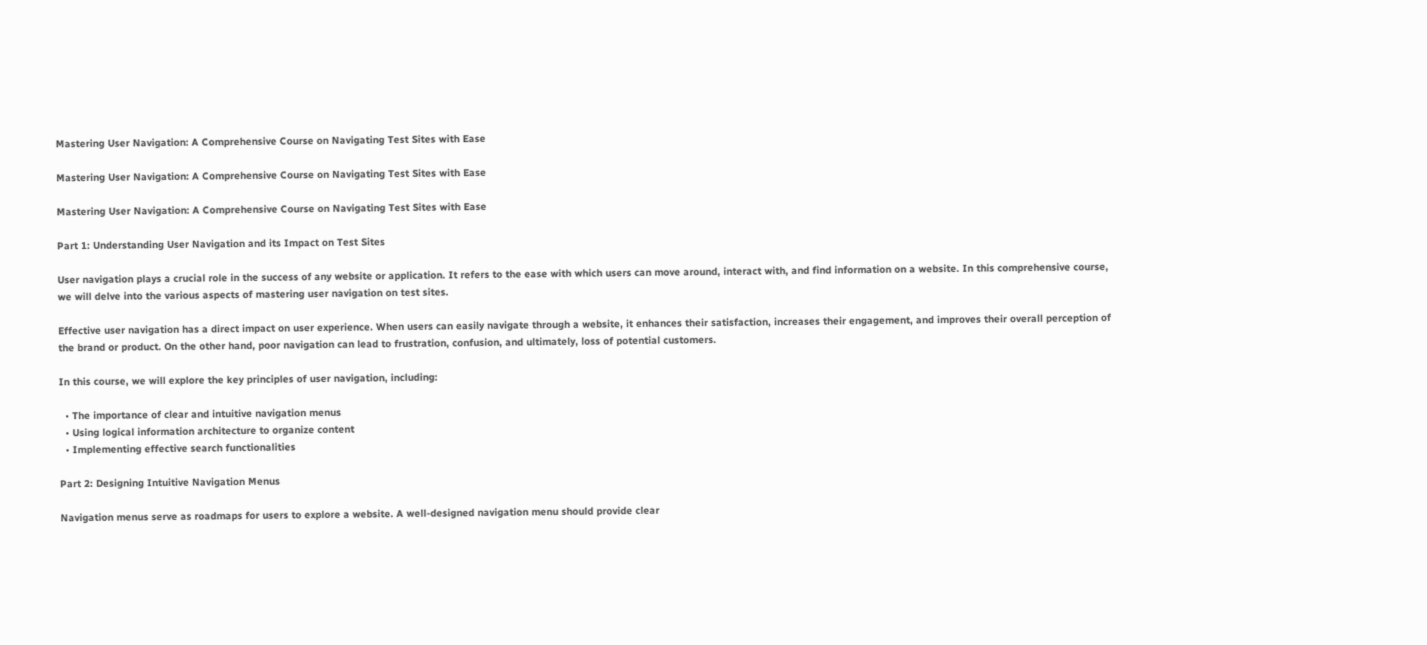Mastering User Navigation: A Comprehensive Course on Navigating Test Sites with Ease

Mastering User Navigation: A Comprehensive Course on Navigating Test Sites with Ease

Mastering User Navigation: A Comprehensive Course on Navigating Test Sites with Ease

Part 1: Understanding User Navigation and its Impact on Test Sites

User navigation plays a crucial role in the success of any website or application. It refers to the ease with which users can move around, interact with, and find information on a website. In this comprehensive course, we will delve into the various aspects of mastering user navigation on test sites.

Effective user navigation has a direct impact on user experience. When users can easily navigate through a website, it enhances their satisfaction, increases their engagement, and improves their overall perception of the brand or product. On the other hand, poor navigation can lead to frustration, confusion, and ultimately, loss of potential customers.

In this course, we will explore the key principles of user navigation, including:

  • The importance of clear and intuitive navigation menus
  • Using logical information architecture to organize content
  • Implementing effective search functionalities

Part 2: Designing Intuitive Navigation Menus

Navigation menus serve as roadmaps for users to explore a website. A well-designed navigation menu should provide clear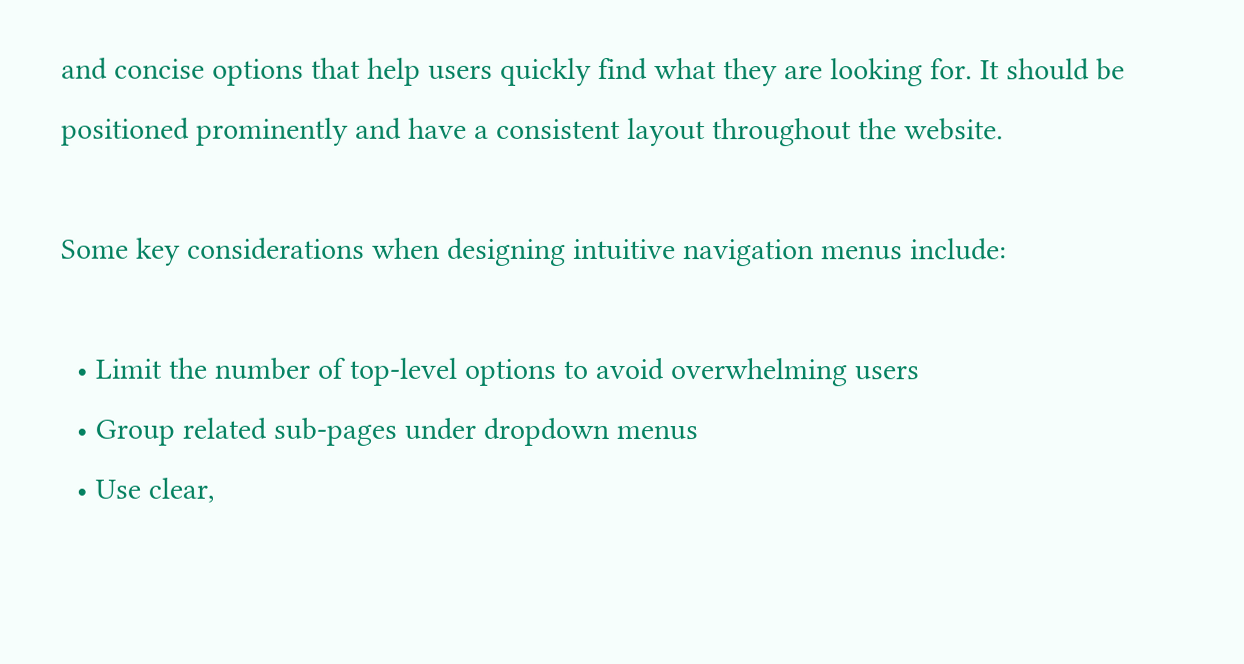and concise options that help users quickly find what they are looking for. It should be positioned prominently and have a consistent layout throughout the website.

Some key considerations when designing intuitive navigation menus include:

  • Limit the number of top-level options to avoid overwhelming users
  • Group related sub-pages under dropdown menus
  • Use clear,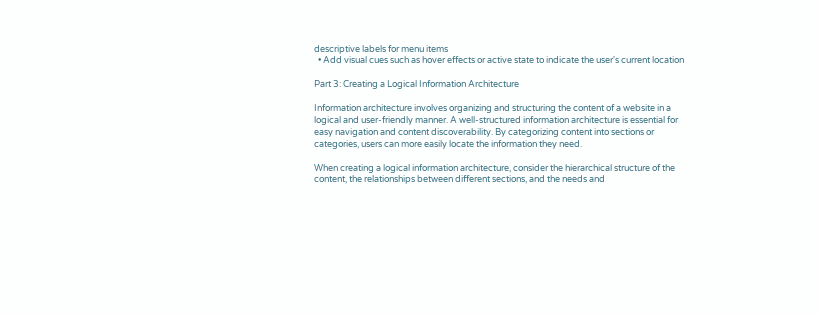descriptive labels for menu items
  • Add visual cues such as hover effects or active state to indicate the user's current location

Part 3: Creating a Logical Information Architecture

Information architecture involves organizing and structuring the content of a website in a logical and user-friendly manner. A well-structured information architecture is essential for easy navigation and content discoverability. By categorizing content into sections or categories, users can more easily locate the information they need.

When creating a logical information architecture, consider the hierarchical structure of the content, the relationships between different sections, and the needs and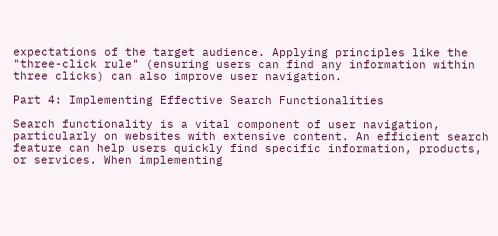expectations of the target audience. Applying principles like the "three-click rule" (ensuring users can find any information within three clicks) can also improve user navigation.

Part 4: Implementing Effective Search Functionalities

Search functionality is a vital component of user navigation, particularly on websites with extensive content. An efficient search feature can help users quickly find specific information, products, or services. When implementing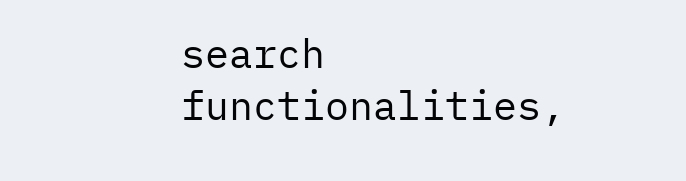search functionalities,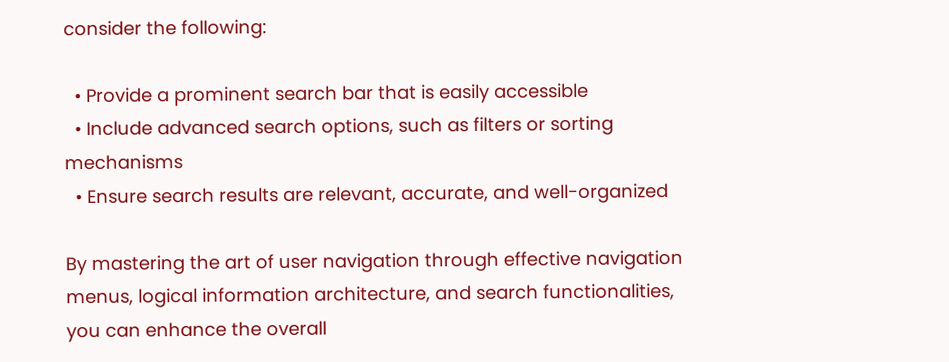consider the following:

  • Provide a prominent search bar that is easily accessible
  • Include advanced search options, such as filters or sorting mechanisms
  • Ensure search results are relevant, accurate, and well-organized

By mastering the art of user navigation through effective navigation menus, logical information architecture, and search functionalities, you can enhance the overall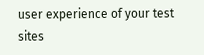user experience of your test sites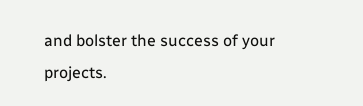and bolster the success of your projects.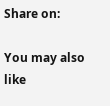Share on:

You may also like